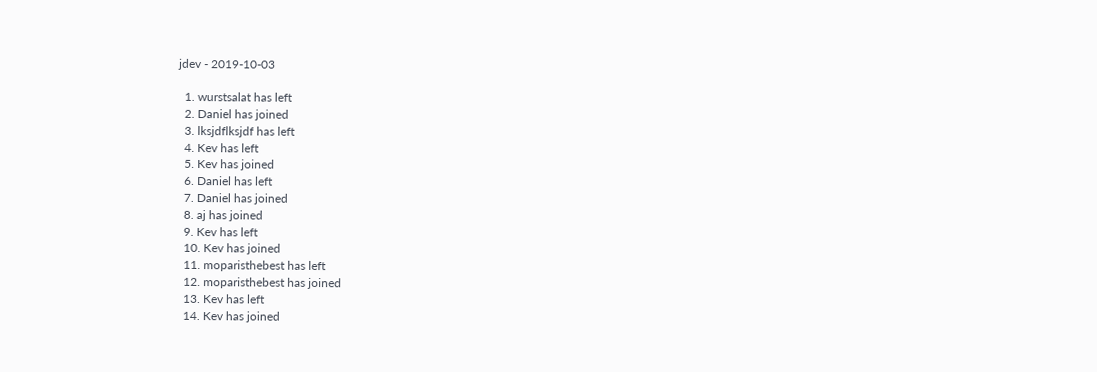jdev - 2019-10-03

  1. wurstsalat has left
  2. Daniel has joined
  3. lksjdflksjdf has left
  4. Kev has left
  5. Kev has joined
  6. Daniel has left
  7. Daniel has joined
  8. aj has joined
  9. Kev has left
  10. Kev has joined
  11. moparisthebest has left
  12. moparisthebest has joined
  13. Kev has left
  14. Kev has joined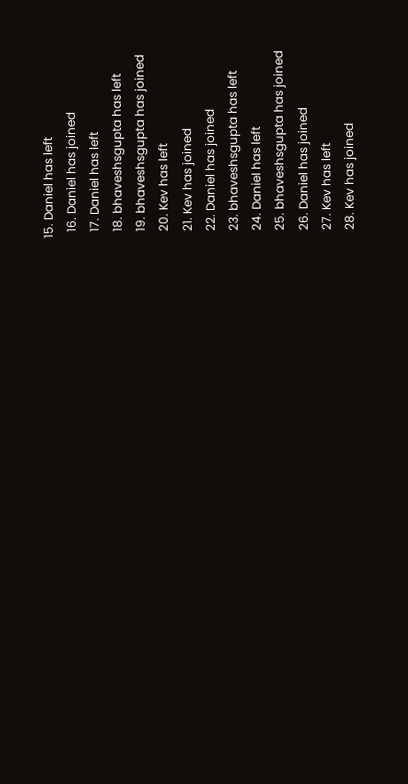15. Daniel has left
  16. Daniel has joined
  17. Daniel has left
  18. bhaveshsgupta has left
  19. bhaveshsgupta has joined
  20. Kev has left
  21. Kev has joined
  22. Daniel has joined
  23. bhaveshsgupta has left
  24. Daniel has left
  25. bhaveshsgupta has joined
  26. Daniel has joined
  27. Kev has left
  28. Kev has joined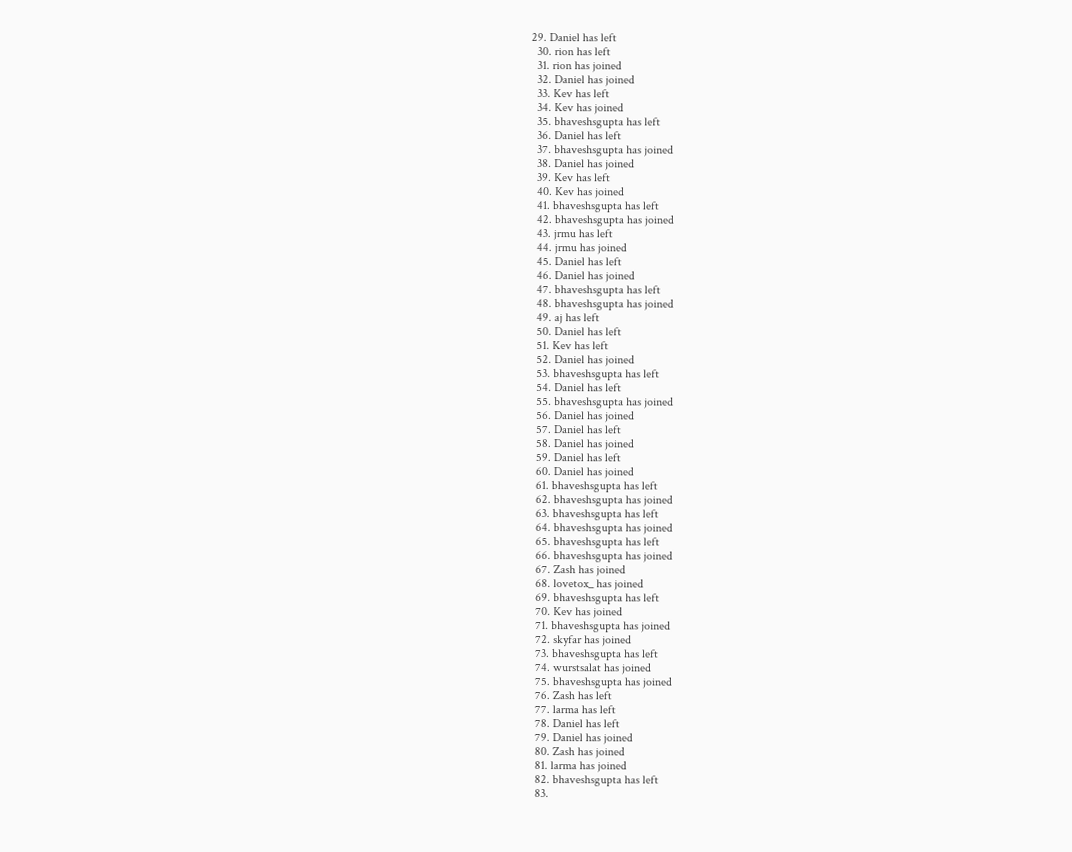29. Daniel has left
  30. rion has left
  31. rion has joined
  32. Daniel has joined
  33. Kev has left
  34. Kev has joined
  35. bhaveshsgupta has left
  36. Daniel has left
  37. bhaveshsgupta has joined
  38. Daniel has joined
  39. Kev has left
  40. Kev has joined
  41. bhaveshsgupta has left
  42. bhaveshsgupta has joined
  43. jrmu has left
  44. jrmu has joined
  45. Daniel has left
  46. Daniel has joined
  47. bhaveshsgupta has left
  48. bhaveshsgupta has joined
  49. aj has left
  50. Daniel has left
  51. Kev has left
  52. Daniel has joined
  53. bhaveshsgupta has left
  54. Daniel has left
  55. bhaveshsgupta has joined
  56. Daniel has joined
  57. Daniel has left
  58. Daniel has joined
  59. Daniel has left
  60. Daniel has joined
  61. bhaveshsgupta has left
  62. bhaveshsgupta has joined
  63. bhaveshsgupta has left
  64. bhaveshsgupta has joined
  65. bhaveshsgupta has left
  66. bhaveshsgupta has joined
  67. Zash has joined
  68. lovetox_ has joined
  69. bhaveshsgupta has left
  70. Kev has joined
  71. bhaveshsgupta has joined
  72. skyfar has joined
  73. bhaveshsgupta has left
  74. wurstsalat has joined
  75. bhaveshsgupta has joined
  76. Zash has left
  77. larma has left
  78. Daniel has left
  79. Daniel has joined
  80. Zash has joined
  81. larma has joined
  82. bhaveshsgupta has left
  83.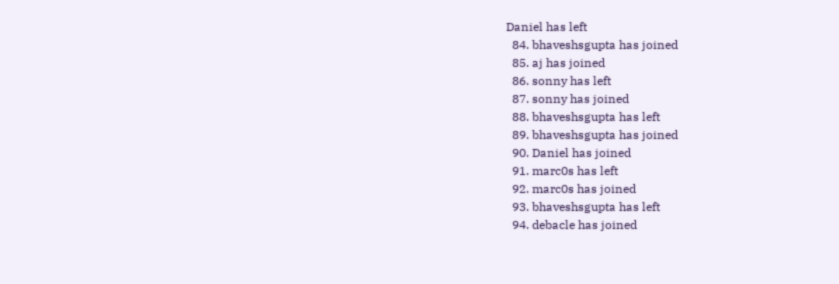Daniel has left
  84. bhaveshsgupta has joined
  85. aj has joined
  86. sonny has left
  87. sonny has joined
  88. bhaveshsgupta has left
  89. bhaveshsgupta has joined
  90. Daniel has joined
  91. marc0s has left
  92. marc0s has joined
  93. bhaveshsgupta has left
  94. debacle has joined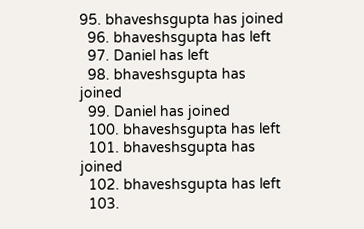95. bhaveshsgupta has joined
  96. bhaveshsgupta has left
  97. Daniel has left
  98. bhaveshsgupta has joined
  99. Daniel has joined
  100. bhaveshsgupta has left
  101. bhaveshsgupta has joined
  102. bhaveshsgupta has left
  103.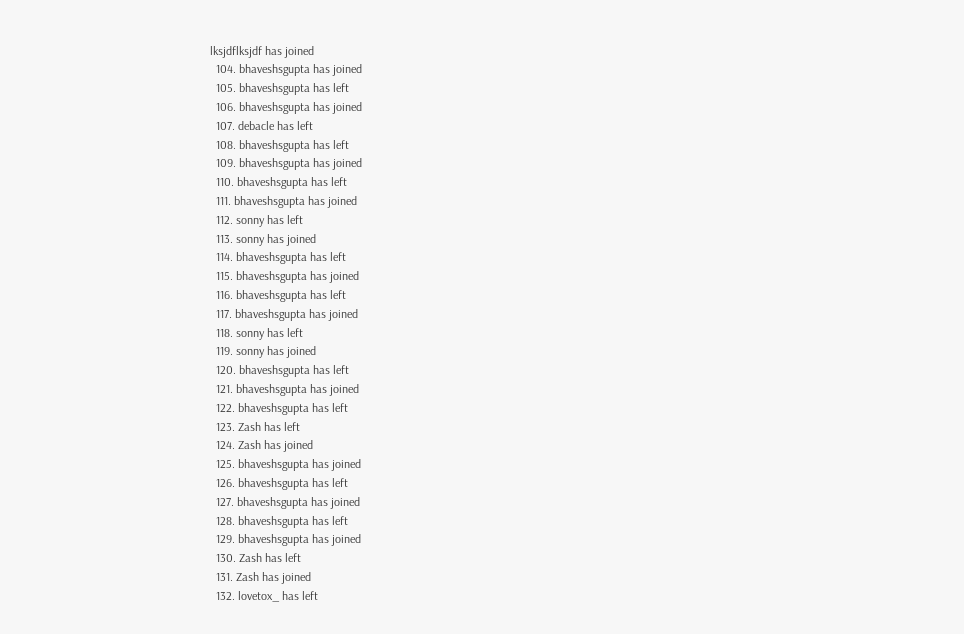lksjdflksjdf has joined
  104. bhaveshsgupta has joined
  105. bhaveshsgupta has left
  106. bhaveshsgupta has joined
  107. debacle has left
  108. bhaveshsgupta has left
  109. bhaveshsgupta has joined
  110. bhaveshsgupta has left
  111. bhaveshsgupta has joined
  112. sonny has left
  113. sonny has joined
  114. bhaveshsgupta has left
  115. bhaveshsgupta has joined
  116. bhaveshsgupta has left
  117. bhaveshsgupta has joined
  118. sonny has left
  119. sonny has joined
  120. bhaveshsgupta has left
  121. bhaveshsgupta has joined
  122. bhaveshsgupta has left
  123. Zash has left
  124. Zash has joined
  125. bhaveshsgupta has joined
  126. bhaveshsgupta has left
  127. bhaveshsgupta has joined
  128. bhaveshsgupta has left
  129. bhaveshsgupta has joined
  130. Zash has left
  131. Zash has joined
  132. lovetox_ has left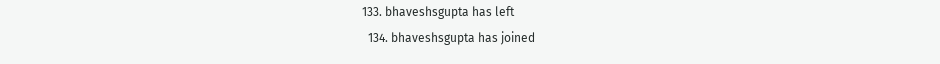133. bhaveshsgupta has left
  134. bhaveshsgupta has joined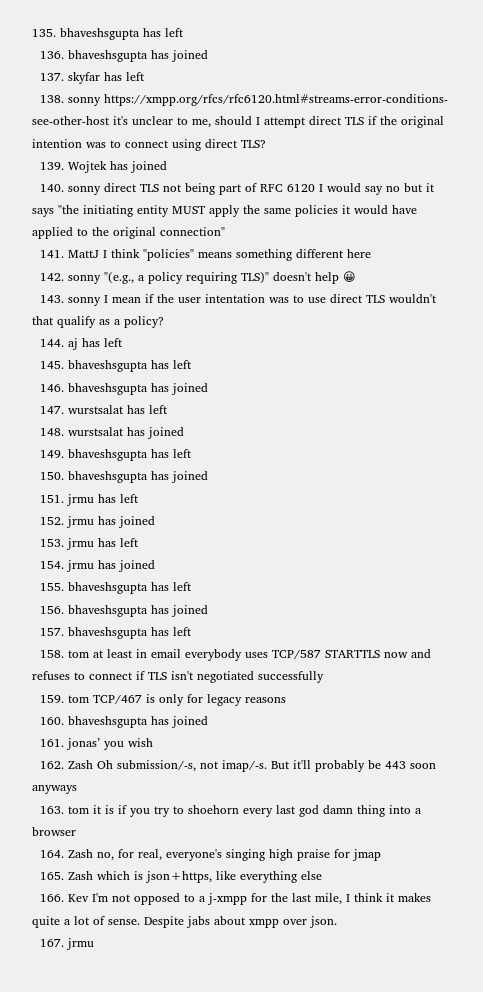135. bhaveshsgupta has left
  136. bhaveshsgupta has joined
  137. skyfar has left
  138. sonny https://xmpp.org/rfcs/rfc6120.html#streams-error-conditions-see-other-host it's unclear to me, should I attempt direct TLS if the original intention was to connect using direct TLS?
  139. Wojtek has joined
  140. sonny direct TLS not being part of RFC 6120 I would say no but it says "the initiating entity MUST apply the same policies it would have applied to the original connection"
  141. MattJ I think "policies" means something different here
  142. sonny "(e.g., a policy requiring TLS)" doesn't help 😀
  143. sonny I mean if the user intentation was to use direct TLS wouldn't that qualify as a policy?
  144. aj has left
  145. bhaveshsgupta has left
  146. bhaveshsgupta has joined
  147. wurstsalat has left
  148. wurstsalat has joined
  149. bhaveshsgupta has left
  150. bhaveshsgupta has joined
  151. jrmu has left
  152. jrmu has joined
  153. jrmu has left
  154. jrmu has joined
  155. bhaveshsgupta has left
  156. bhaveshsgupta has joined
  157. bhaveshsgupta has left
  158. tom at least in email everybody uses TCP/587 STARTTLS now and refuses to connect if TLS isn't negotiated successfully
  159. tom TCP/467 is only for legacy reasons
  160. bhaveshsgupta has joined
  161. jonas’ you wish
  162. Zash Oh submission/-s, not imap/-s. But it'll probably be 443 soon anyways
  163. tom it is if you try to shoehorn every last god damn thing into a browser
  164. Zash no, for real, everyone's singing high praise for jmap
  165. Zash which is json+https, like everything else
  166. Kev I'm not opposed to a j-xmpp for the last mile, I think it makes quite a lot of sense. Despite jabs about xmpp over json.
  167. jrmu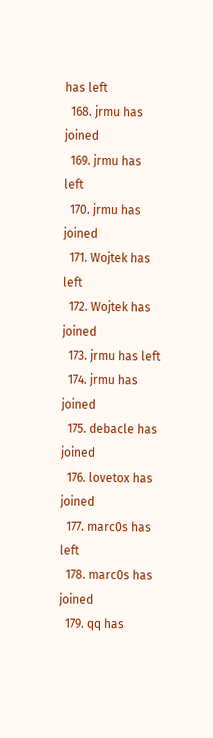has left
  168. jrmu has joined
  169. jrmu has left
  170. jrmu has joined
  171. Wojtek has left
  172. Wojtek has joined
  173. jrmu has left
  174. jrmu has joined
  175. debacle has joined
  176. lovetox has joined
  177. marc0s has left
  178. marc0s has joined
  179. qq has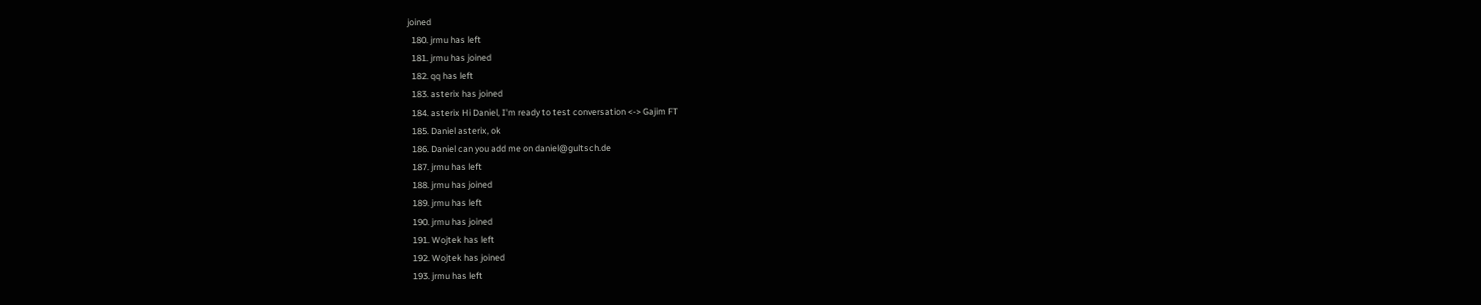joined
  180. jrmu has left
  181. jrmu has joined
  182. qq has left
  183. asterix has joined
  184. asterix Hi Daniel, I'm ready to test conversation <-> Gajim FT
  185. Daniel asterix, ok
  186. Daniel can you add me on daniel@gultsch.de
  187. jrmu has left
  188. jrmu has joined
  189. jrmu has left
  190. jrmu has joined
  191. Wojtek has left
  192. Wojtek has joined
  193. jrmu has left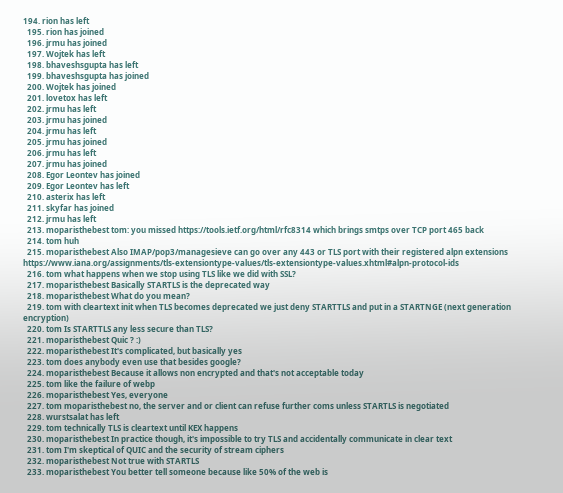194. rion has left
  195. rion has joined
  196. jrmu has joined
  197. Wojtek has left
  198. bhaveshsgupta has left
  199. bhaveshsgupta has joined
  200. Wojtek has joined
  201. lovetox has left
  202. jrmu has left
  203. jrmu has joined
  204. jrmu has left
  205. jrmu has joined
  206. jrmu has left
  207. jrmu has joined
  208. Egor Leontev has joined
  209. Egor Leontev has left
  210. asterix has left
  211. skyfar has joined
  212. jrmu has left
  213. moparisthebest tom: you missed https://tools.ietf.org/html/rfc8314 which brings smtps over TCP port 465 back
  214. tom huh
  215. moparisthebest Also IMAP/pop3/managesieve can go over any 443 or TLS port with their registered alpn extensions https://www.iana.org/assignments/tls-extensiontype-values/tls-extensiontype-values.xhtml#alpn-protocol-ids
  216. tom what happens when we stop using TLS like we did with SSL?
  217. moparisthebest Basically STARTLS is the deprecated way
  218. moparisthebest What do you mean?
  219. tom with cleartext init when TLS becomes deprecated we just deny STARTTLS and put in a STARTNGE (next generation encryption)
  220. tom Is STARTTLS any less secure than TLS?
  221. moparisthebest Quic ? :)
  222. moparisthebest It's complicated, but basically yes
  223. tom does anybody even use that besides google?
  224. moparisthebest Because it allows non encrypted and that's not acceptable today
  225. tom like the failure of webp
  226. moparisthebest Yes, everyone
  227. tom moparisthebest no, the server and or client can refuse further coms unless STARTLS is negotiated
  228. wurstsalat has left
  229. tom technically TLS is cleartext until KEX happens
  230. moparisthebest In practice though, it's impossible to try TLS and accidentally communicate in clear text
  231. tom I'm skeptical of QUIC and the security of stream ciphers
  232. moparisthebest Not true with STARTLS
  233. moparisthebest You better tell someone because like 50% of the web is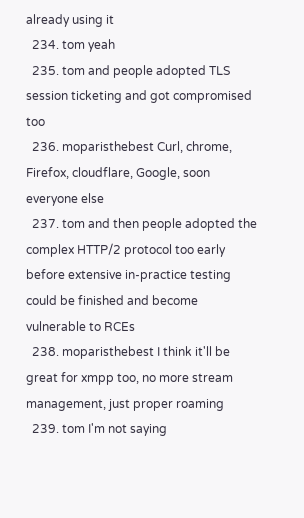already using it
  234. tom yeah
  235. tom and people adopted TLS session ticketing and got compromised too
  236. moparisthebest Curl, chrome, Firefox, cloudflare, Google, soon everyone else
  237. tom and then people adopted the complex HTTP/2 protocol too early before extensive in-practice testing could be finished and become vulnerable to RCEs
  238. moparisthebest I think it'll be great for xmpp too, no more stream management, just proper roaming
  239. tom I'm not saying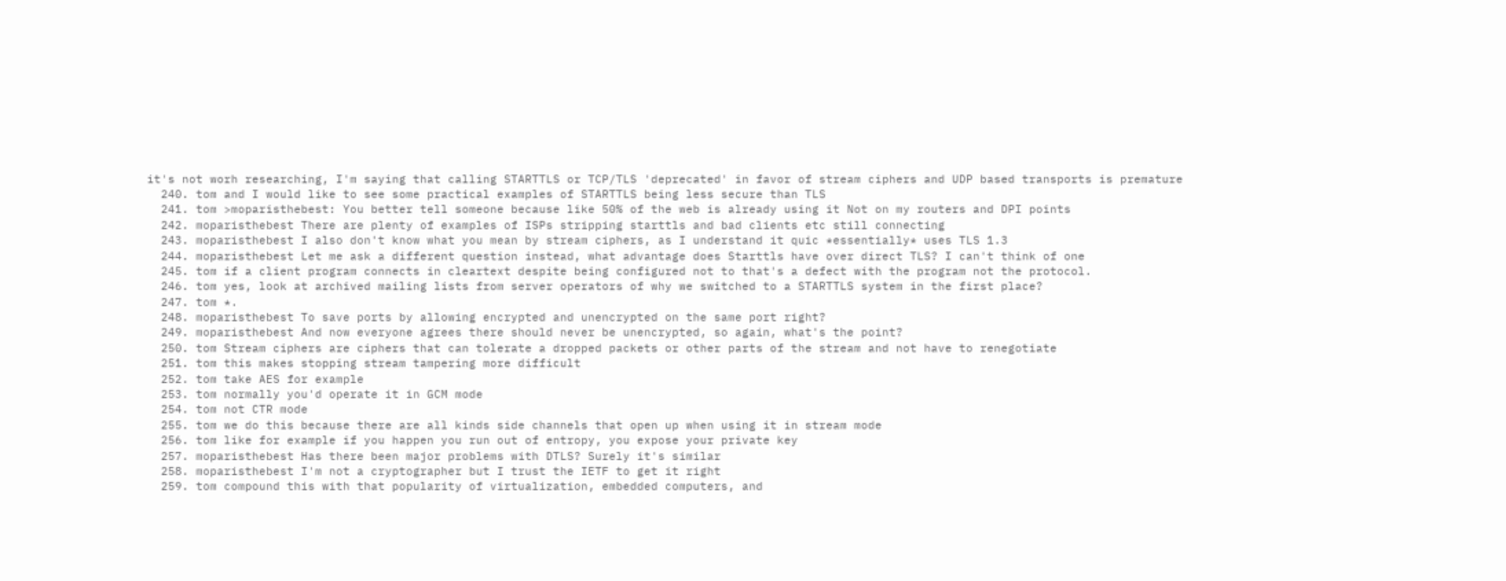it's not worh researching, I'm saying that calling STARTTLS or TCP/TLS 'deprecated' in favor of stream ciphers and UDP based transports is premature
  240. tom and I would like to see some practical examples of STARTTLS being less secure than TLS
  241. tom >moparisthebest: You better tell someone because like 50% of the web is already using it Not on my routers and DPI points
  242. moparisthebest There are plenty of examples of ISPs stripping starttls and bad clients etc still connecting
  243. moparisthebest I also don't know what you mean by stream ciphers, as I understand it quic *essentially* uses TLS 1.3
  244. moparisthebest Let me ask a different question instead, what advantage does Starttls have over direct TLS? I can't think of one
  245. tom if a client program connects in cleartext despite being configured not to that's a defect with the program not the protocol.
  246. tom yes, look at archived mailing lists from server operators of why we switched to a STARTTLS system in the first place?
  247. tom *.
  248. moparisthebest To save ports by allowing encrypted and unencrypted on the same port right?
  249. moparisthebest And now everyone agrees there should never be unencrypted, so again, what's the point?
  250. tom Stream ciphers are ciphers that can tolerate a dropped packets or other parts of the stream and not have to renegotiate
  251. tom this makes stopping stream tampering more difficult
  252. tom take AES for example
  253. tom normally you'd operate it in GCM mode
  254. tom not CTR mode
  255. tom we do this because there are all kinds side channels that open up when using it in stream mode
  256. tom like for example if you happen you run out of entropy, you expose your private key
  257. moparisthebest Has there been major problems with DTLS? Surely it's similar
  258. moparisthebest I'm not a cryptographer but I trust the IETF to get it right
  259. tom compound this with that popularity of virtualization, embedded computers, and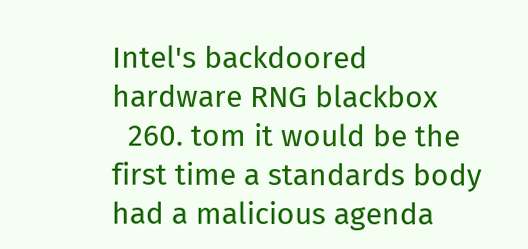Intel's backdoored hardware RNG blackbox
  260. tom it would be the first time a standards body had a malicious agenda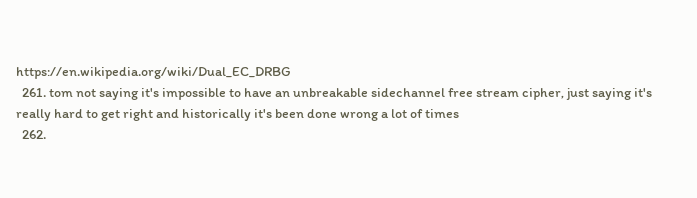https://en.wikipedia.org/wiki/Dual_EC_DRBG
  261. tom not saying it's impossible to have an unbreakable sidechannel free stream cipher, just saying it's really hard to get right and historically it's been done wrong a lot of times
  262.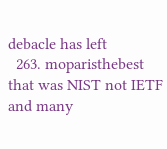debacle has left
  263. moparisthebest that was NIST not IETF and many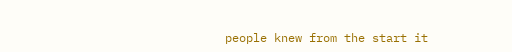people knew from the start it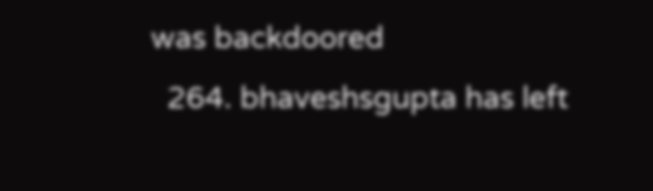was backdoored
  264. bhaveshsgupta has left